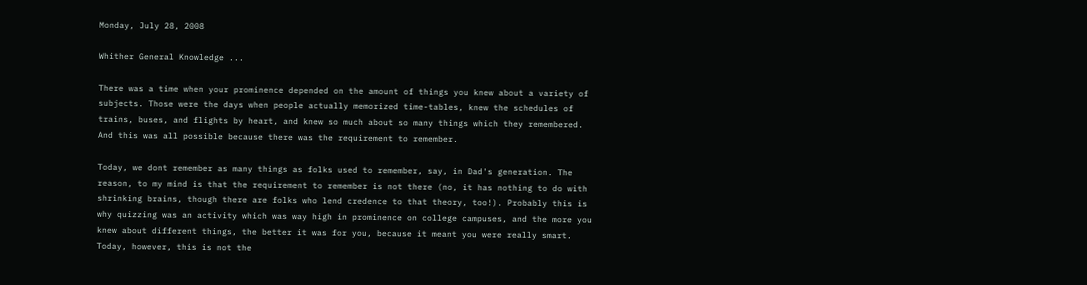Monday, July 28, 2008

Whither General Knowledge ...

There was a time when your prominence depended on the amount of things you knew about a variety of subjects. Those were the days when people actually memorized time-tables, knew the schedules of trains, buses, and flights by heart, and knew so much about so many things which they remembered. And this was all possible because there was the requirement to remember.

Today, we dont remember as many things as folks used to remember, say, in Dad's generation. The reason, to my mind is that the requirement to remember is not there (no, it has nothing to do with shrinking brains, though there are folks who lend credence to that theory, too!). Probably this is why quizzing was an activity which was way high in prominence on college campuses, and the more you knew about different things, the better it was for you, because it meant you were really smart. Today, however, this is not the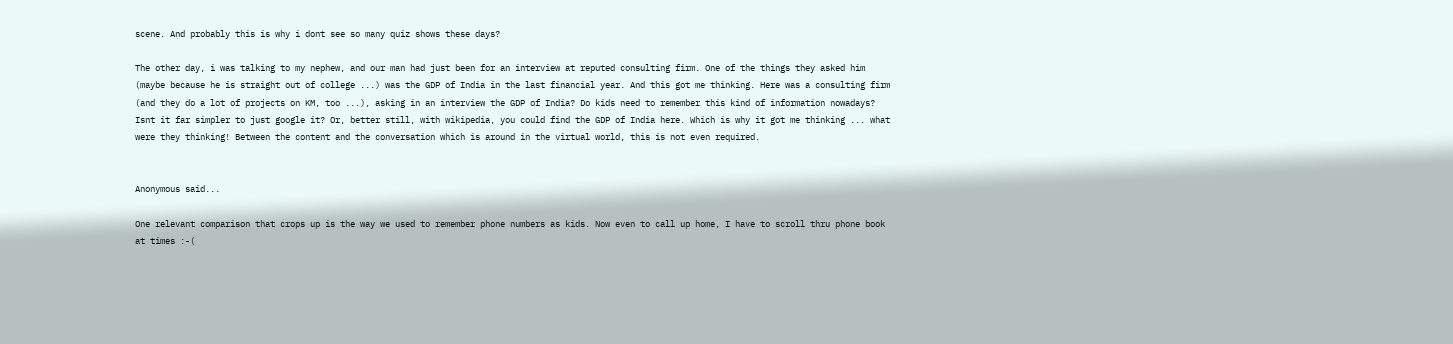scene. And probably this is why i dont see so many quiz shows these days?

The other day, i was talking to my nephew, and our man had just been for an interview at reputed consulting firm. One of the things they asked him (maybe because he is straight out of college ...) was the GDP of India in the last financial year. And this got me thinking. Here was a consulting firm (and they do a lot of projects on KM, too ...), asking in an interview the GDP of India? Do kids need to remember this kind of information nowadays? Isnt it far simpler to just google it? Or, better still, with wikipedia, you could find the GDP of India here. Which is why it got me thinking ... what were they thinking! Between the content and the conversation which is around in the virtual world, this is not even required.


Anonymous said...

One relevant comparison that crops up is the way we used to remember phone numbers as kids. Now even to call up home, I have to scroll thru phone book at times :-(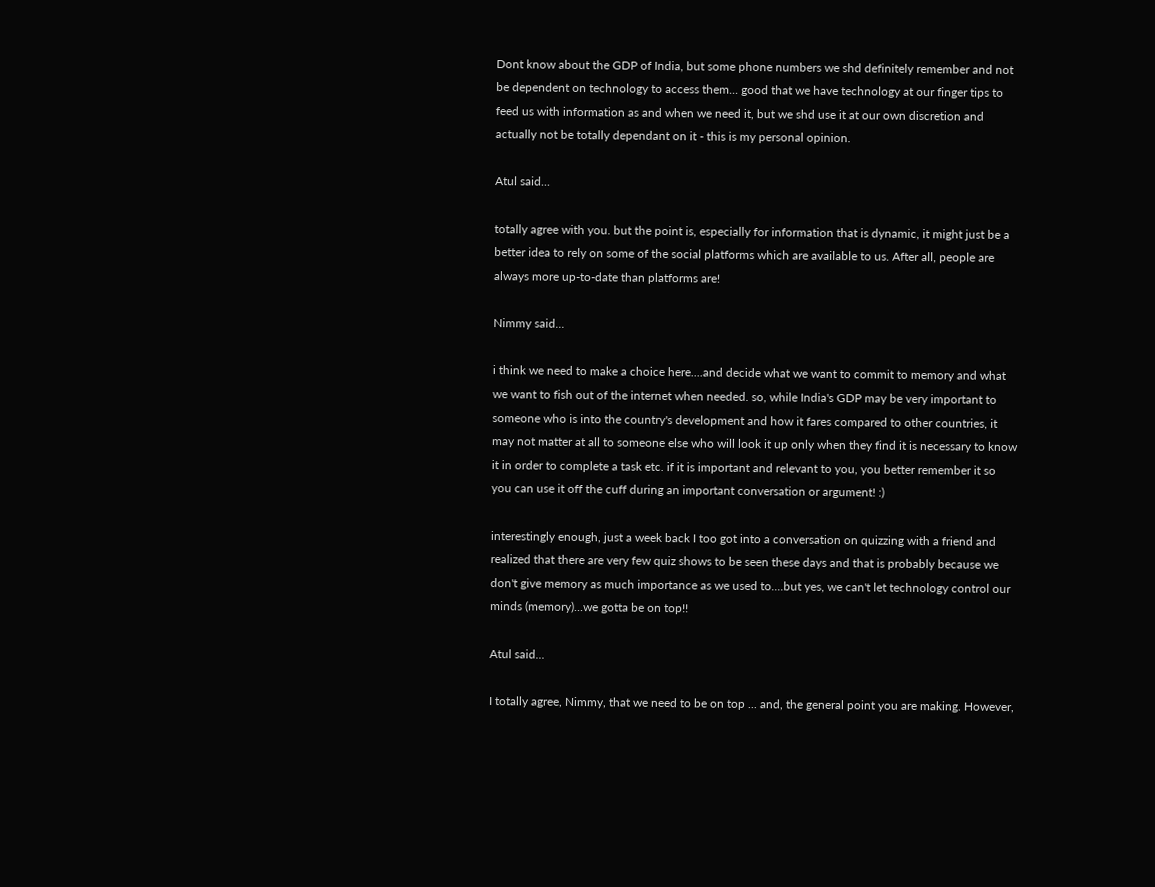Dont know about the GDP of India, but some phone numbers we shd definitely remember and not be dependent on technology to access them... good that we have technology at our finger tips to feed us with information as and when we need it, but we shd use it at our own discretion and actually not be totally dependant on it - this is my personal opinion.

Atul said...

totally agree with you. but the point is, especially for information that is dynamic, it might just be a better idea to rely on some of the social platforms which are available to us. After all, people are always more up-to-date than platforms are!

Nimmy said...

i think we need to make a choice here....and decide what we want to commit to memory and what we want to fish out of the internet when needed. so, while India's GDP may be very important to someone who is into the country's development and how it fares compared to other countries, it may not matter at all to someone else who will look it up only when they find it is necessary to know it in order to complete a task etc. if it is important and relevant to you, you better remember it so you can use it off the cuff during an important conversation or argument! :)

interestingly enough, just a week back I too got into a conversation on quizzing with a friend and realized that there are very few quiz shows to be seen these days and that is probably because we don't give memory as much importance as we used to....but yes, we can't let technology control our minds (memory)...we gotta be on top!!

Atul said...

I totally agree, Nimmy, that we need to be on top ... and, the general point you are making. However,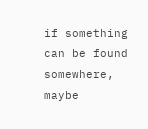if something can be found somewhere, maybe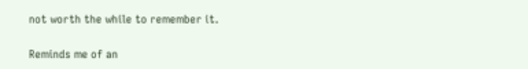not worth the while to remember it.

Reminds me of an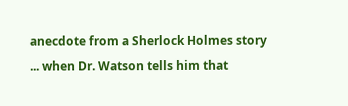anecdote from a Sherlock Holmes story ... when Dr. Watson tells him that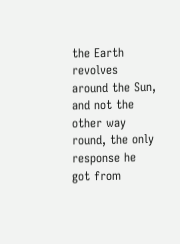the Earth revolves around the Sun, and not the other way round, the only response he got from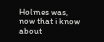Holmes was, now that i know about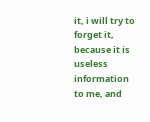it, i will try to forget it, because it is useless information to me, and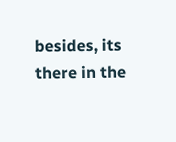besides, its there in the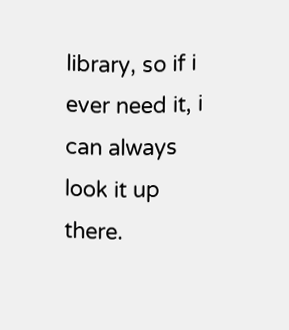library, so if i ever need it, i can always look it up there.